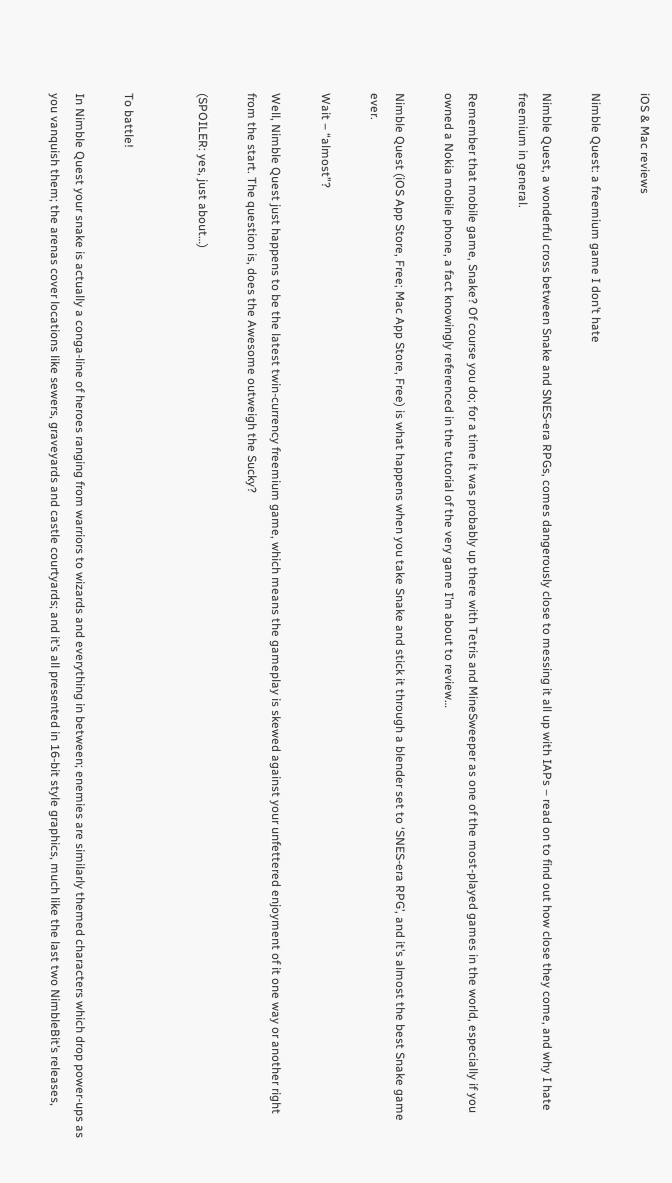iOS & Mac reviews

Nimble Quest: a freemium game I don’t hate

Nimble Quest, a wonderful cross between Snake and SNES-era RPGs, comes dangerously close to messing it all up with IAPs – read on to find out how close they come, and why I hate freemium in general.

Remember that mobile game, Snake? Of course you do; for a time it was probably up there with Tetris and MineSweeper as one of the most-played games in the world, especially if you owned a Nokia mobile phone, a fact knowingly referenced in the tutorial of the very game I’m about to review…

Nimble Quest (iOS App Store, Free; Mac App Store, Free) is what happens when you take Snake and stick it through a blender set to ‘SNES-era RPG’, and it’s almost the best Snake game ever.

Wait – “almost”?

Well, Nimble Quest just happens to be the latest twin-currency freemium game, which means the gameplay is skewed against your unfettered enjoyment of it one way or another right from the start. The question is, does the Awesome outweigh the Sucky?

(SPOILER: yes, just about…)


To battle!

In Nimble Quest your snake is actually a conga-line of heroes ranging from warriors to wizards and everything in between; enemies are similarly themed characters which drop power-ups as you vanquish them; the arenas cover locations like sewers, graveyards and castle courtyards; and it’s all presented in 16-bit style graphics, much like the last two NimbleBit’s releases,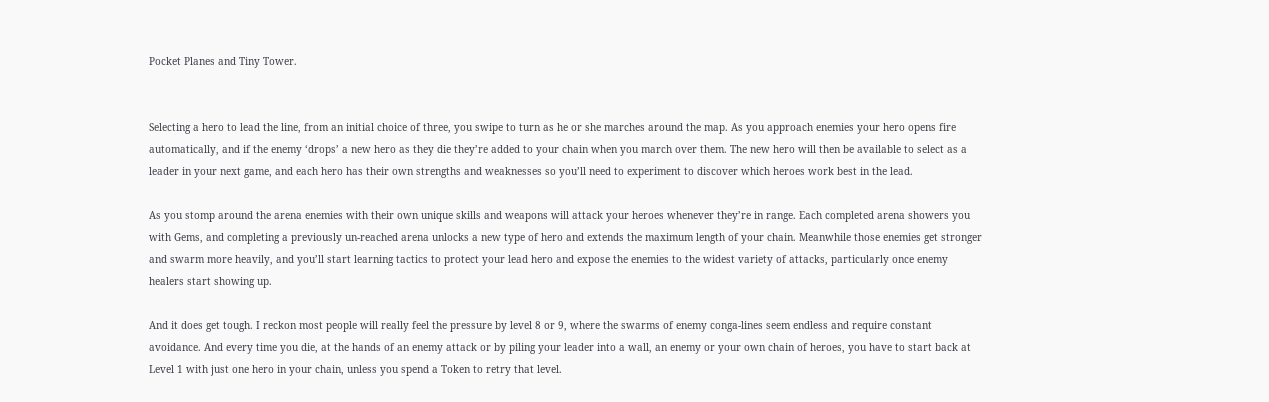Pocket Planes and Tiny Tower.


Selecting a hero to lead the line, from an initial choice of three, you swipe to turn as he or she marches around the map. As you approach enemies your hero opens fire automatically, and if the enemy ‘drops’ a new hero as they die they’re added to your chain when you march over them. The new hero will then be available to select as a leader in your next game, and each hero has their own strengths and weaknesses so you’ll need to experiment to discover which heroes work best in the lead.

As you stomp around the arena enemies with their own unique skills and weapons will attack your heroes whenever they’re in range. Each completed arena showers you with Gems, and completing a previously un-reached arena unlocks a new type of hero and extends the maximum length of your chain. Meanwhile those enemies get stronger and swarm more heavily, and you’ll start learning tactics to protect your lead hero and expose the enemies to the widest variety of attacks, particularly once enemy healers start showing up.

And it does get tough. I reckon most people will really feel the pressure by level 8 or 9, where the swarms of enemy conga-lines seem endless and require constant avoidance. And every time you die, at the hands of an enemy attack or by piling your leader into a wall, an enemy or your own chain of heroes, you have to start back at Level 1 with just one hero in your chain, unless you spend a Token to retry that level.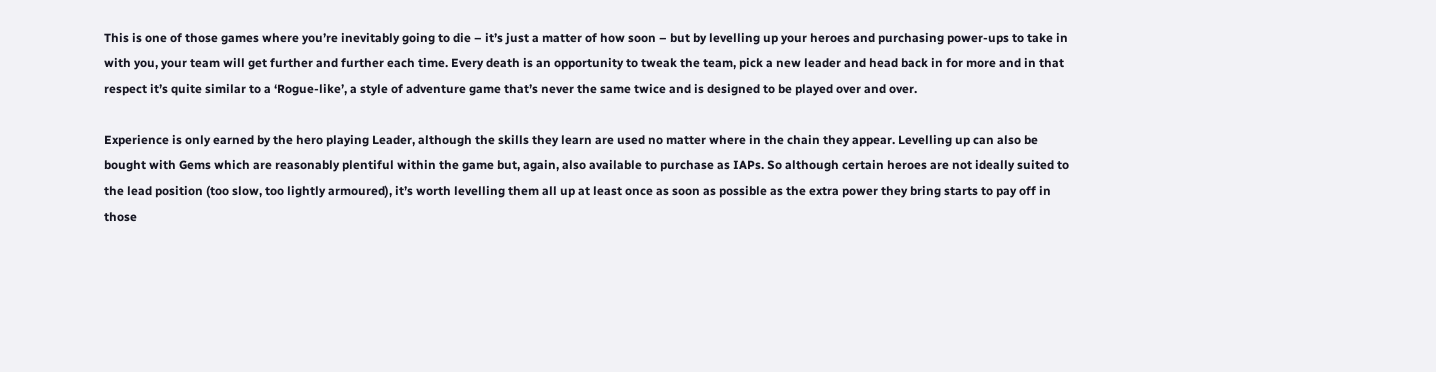This is one of those games where you’re inevitably going to die – it’s just a matter of how soon – but by levelling up your heroes and purchasing power-ups to take in with you, your team will get further and further each time. Every death is an opportunity to tweak the team, pick a new leader and head back in for more and in that respect it’s quite similar to a ‘Rogue-like’, a style of adventure game that’s never the same twice and is designed to be played over and over.

Experience is only earned by the hero playing Leader, although the skills they learn are used no matter where in the chain they appear. Levelling up can also be bought with Gems which are reasonably plentiful within the game but, again, also available to purchase as IAPs. So although certain heroes are not ideally suited to the lead position (too slow, too lightly armoured), it’s worth levelling them all up at least once as soon as possible as the extra power they bring starts to pay off in those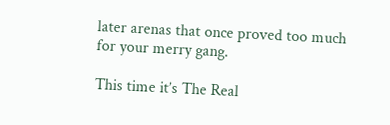later arenas that once proved too much for your merry gang.

This time it’s The Real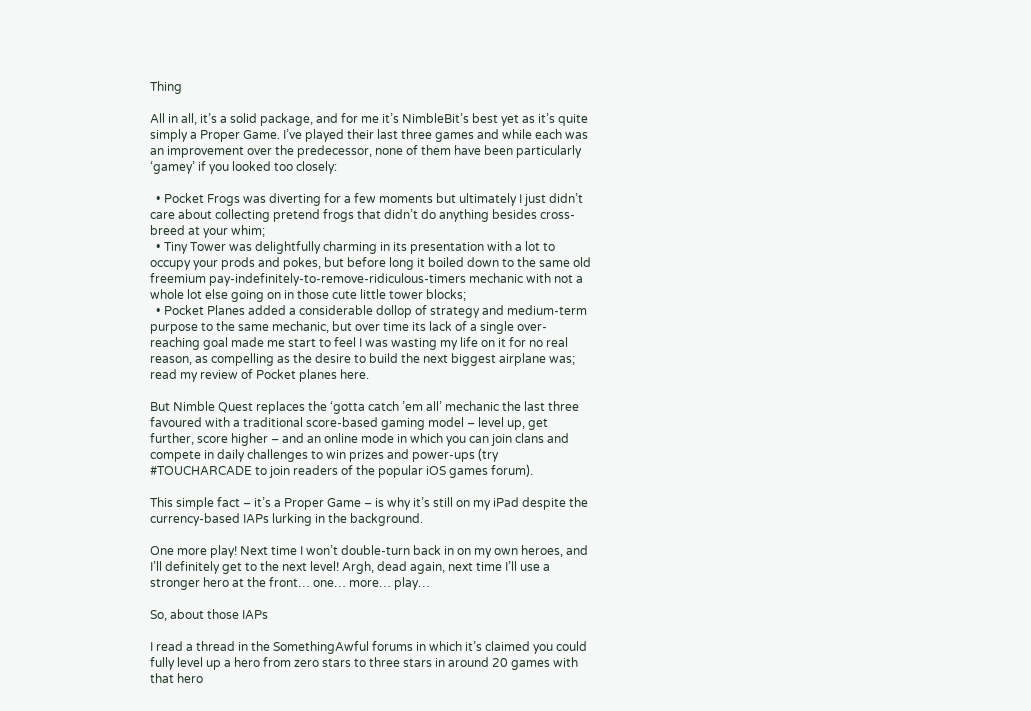Thing

All in all, it’s a solid package, and for me it’s NimbleBit’s best yet as it’s quite simply a Proper Game. I’ve played their last three games and while each was an improvement over the predecessor, none of them have been particularly ‘gamey’ if you looked too closely:

  • Pocket Frogs was diverting for a few moments but ultimately I just didn’t care about collecting pretend frogs that didn’t do anything besides cross-breed at your whim;
  • Tiny Tower was delightfully charming in its presentation with a lot to occupy your prods and pokes, but before long it boiled down to the same old freemium pay-indefinitely-to-remove-ridiculous-timers mechanic with not a whole lot else going on in those cute little tower blocks;
  • Pocket Planes added a considerable dollop of strategy and medium-term purpose to the same mechanic, but over time its lack of a single over-reaching goal made me start to feel I was wasting my life on it for no real reason, as compelling as the desire to build the next biggest airplane was; read my review of Pocket planes here.

But Nimble Quest replaces the ‘gotta catch ’em all’ mechanic the last three favoured with a traditional score-based gaming model – level up, get further, score higher – and an online mode in which you can join clans and compete in daily challenges to win prizes and power-ups (try #TOUCHARCADE to join readers of the popular iOS games forum).

This simple fact – it’s a Proper Game – is why it’s still on my iPad despite the currency-based IAPs lurking in the background.

One more play! Next time I won’t double-turn back in on my own heroes, and I’ll definitely get to the next level! Argh, dead again, next time I’ll use a stronger hero at the front… one… more… play…

So, about those IAPs

I read a thread in the SomethingAwful forums in which it’s claimed you could fully level up a hero from zero stars to three stars in around 20 games with that hero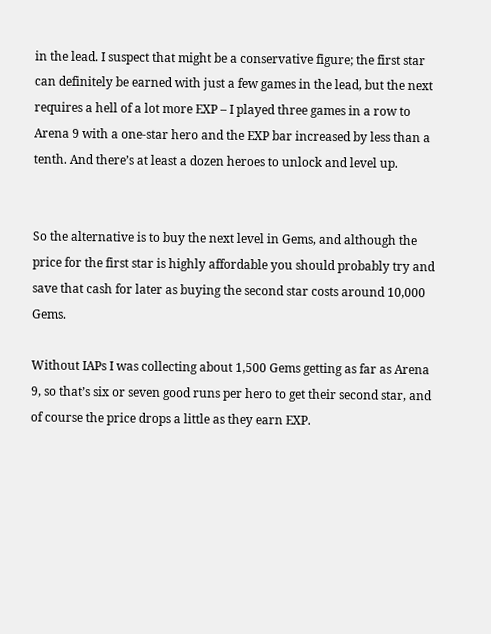in the lead. I suspect that might be a conservative figure; the first star can definitely be earned with just a few games in the lead, but the next requires a hell of a lot more EXP – I played three games in a row to Arena 9 with a one-star hero and the EXP bar increased by less than a tenth. And there’s at least a dozen heroes to unlock and level up.


So the alternative is to buy the next level in Gems, and although the price for the first star is highly affordable you should probably try and save that cash for later as buying the second star costs around 10,000 Gems.

Without IAPs I was collecting about 1,500 Gems getting as far as Arena 9, so that’s six or seven good runs per hero to get their second star, and of course the price drops a little as they earn EXP.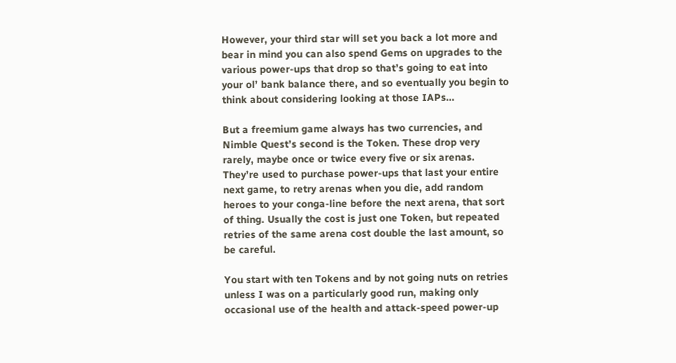However, your third star will set you back a lot more and bear in mind you can also spend Gems on upgrades to the various power-ups that drop so that’s going to eat into your ol’ bank balance there, and so eventually you begin to think about considering looking at those IAPs…

But a freemium game always has two currencies, and Nimble Quest’s second is the Token. These drop very rarely, maybe once or twice every five or six arenas. They’re used to purchase power-ups that last your entire next game, to retry arenas when you die, add random heroes to your conga-line before the next arena, that sort of thing. Usually the cost is just one Token, but repeated retries of the same arena cost double the last amount, so be careful.

You start with ten Tokens and by not going nuts on retries unless I was on a particularly good run, making only occasional use of the health and attack-speed power-up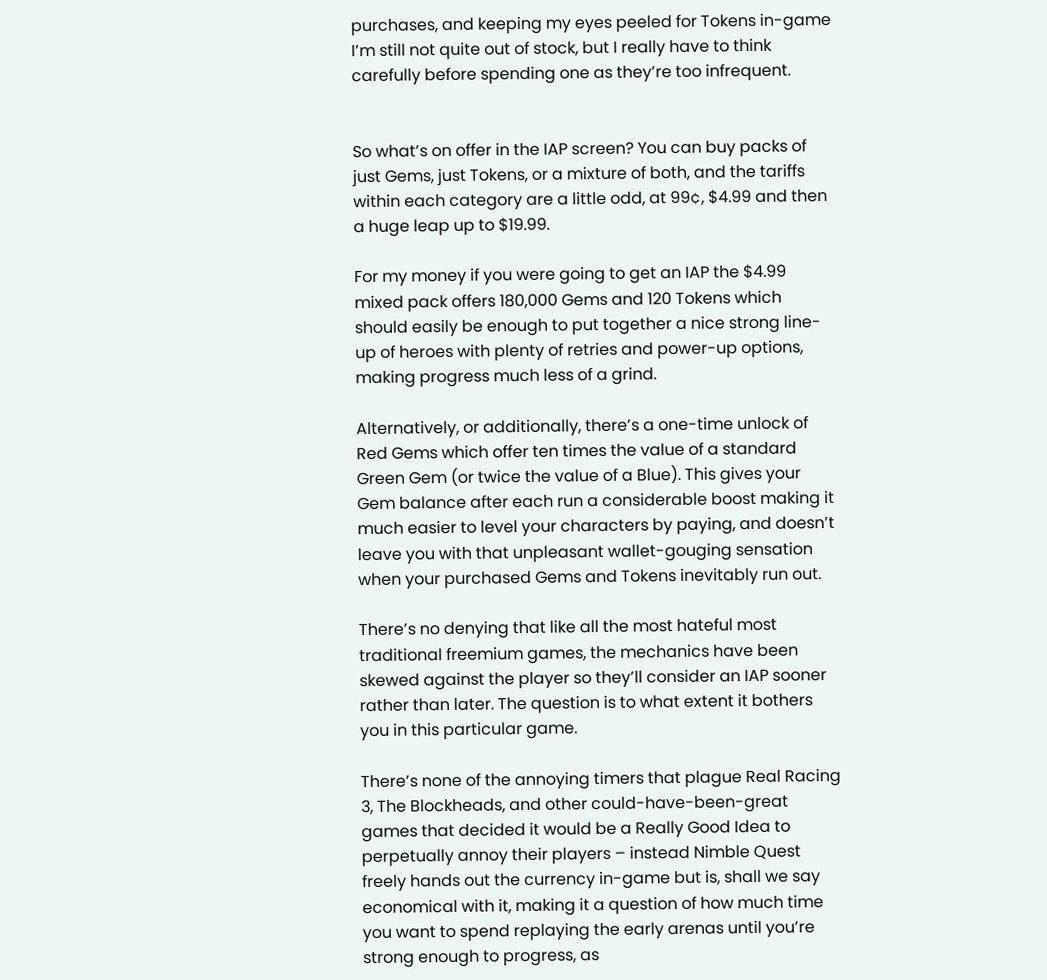purchases, and keeping my eyes peeled for Tokens in-game I’m still not quite out of stock, but I really have to think carefully before spending one as they’re too infrequent.


So what’s on offer in the IAP screen? You can buy packs of just Gems, just Tokens, or a mixture of both, and the tariffs within each category are a little odd, at 99¢, $4.99 and then a huge leap up to $19.99.

For my money if you were going to get an IAP the $4.99 mixed pack offers 180,000 Gems and 120 Tokens which should easily be enough to put together a nice strong line-up of heroes with plenty of retries and power-up options, making progress much less of a grind.

Alternatively, or additionally, there’s a one-time unlock of Red Gems which offer ten times the value of a standard Green Gem (or twice the value of a Blue). This gives your Gem balance after each run a considerable boost making it much easier to level your characters by paying, and doesn’t leave you with that unpleasant wallet-gouging sensation when your purchased Gems and Tokens inevitably run out.

There’s no denying that like all the most hateful most traditional freemium games, the mechanics have been skewed against the player so they’ll consider an IAP sooner rather than later. The question is to what extent it bothers you in this particular game.

There’s none of the annoying timers that plague Real Racing 3, The Blockheads, and other could-have-been-great games that decided it would be a Really Good Idea to perpetually annoy their players – instead Nimble Quest freely hands out the currency in-game but is, shall we say economical with it, making it a question of how much time you want to spend replaying the early arenas until you’re strong enough to progress, as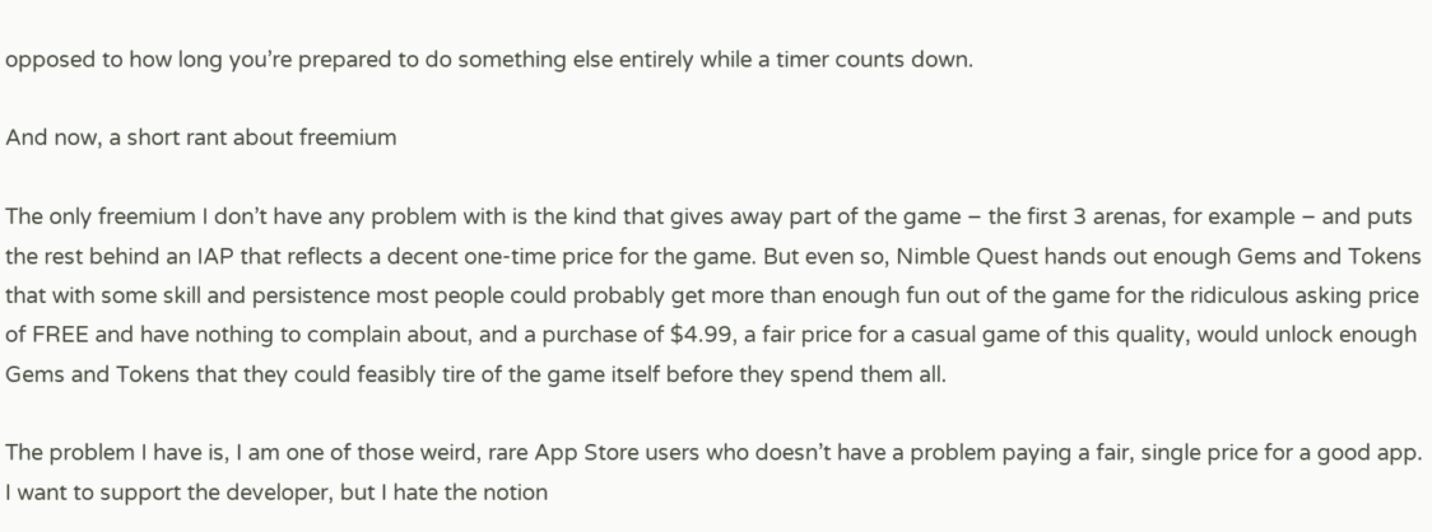opposed to how long you’re prepared to do something else entirely while a timer counts down.

And now, a short rant about freemium

The only freemium I don’t have any problem with is the kind that gives away part of the game – the first 3 arenas, for example – and puts the rest behind an IAP that reflects a decent one-time price for the game. But even so, Nimble Quest hands out enough Gems and Tokens that with some skill and persistence most people could probably get more than enough fun out of the game for the ridiculous asking price of FREE and have nothing to complain about, and a purchase of $4.99, a fair price for a casual game of this quality, would unlock enough Gems and Tokens that they could feasibly tire of the game itself before they spend them all.

The problem I have is, I am one of those weird, rare App Store users who doesn’t have a problem paying a fair, single price for a good app. I want to support the developer, but I hate the notion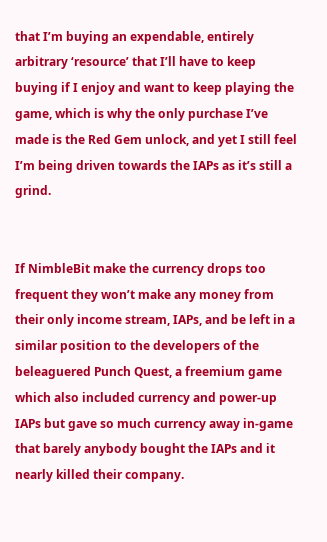that I’m buying an expendable, entirely arbitrary ‘resource’ that I’ll have to keep buying if I enjoy and want to keep playing the game, which is why the only purchase I’ve made is the Red Gem unlock, and yet I still feel I’m being driven towards the IAPs as it’s still a grind.


If NimbleBit make the currency drops too frequent they won’t make any money from their only income stream, IAPs, and be left in a similar position to the developers of the beleaguered Punch Quest, a freemium game which also included currency and power-up IAPs but gave so much currency away in-game that barely anybody bought the IAPs and it nearly killed their company.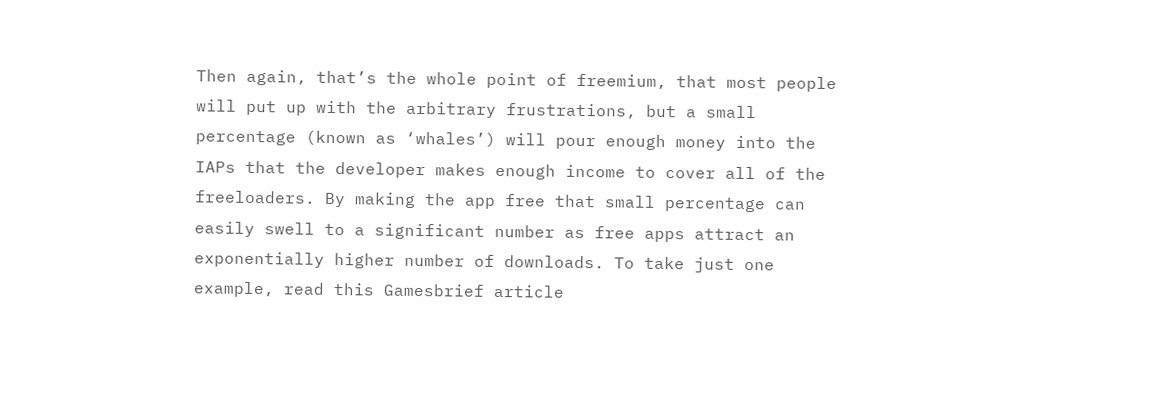Then again, that’s the whole point of freemium, that most people will put up with the arbitrary frustrations, but a small percentage (known as ‘whales’) will pour enough money into the IAPs that the developer makes enough income to cover all of the freeloaders. By making the app free that small percentage can easily swell to a significant number as free apps attract an exponentially higher number of downloads. To take just one example, read this Gamesbrief article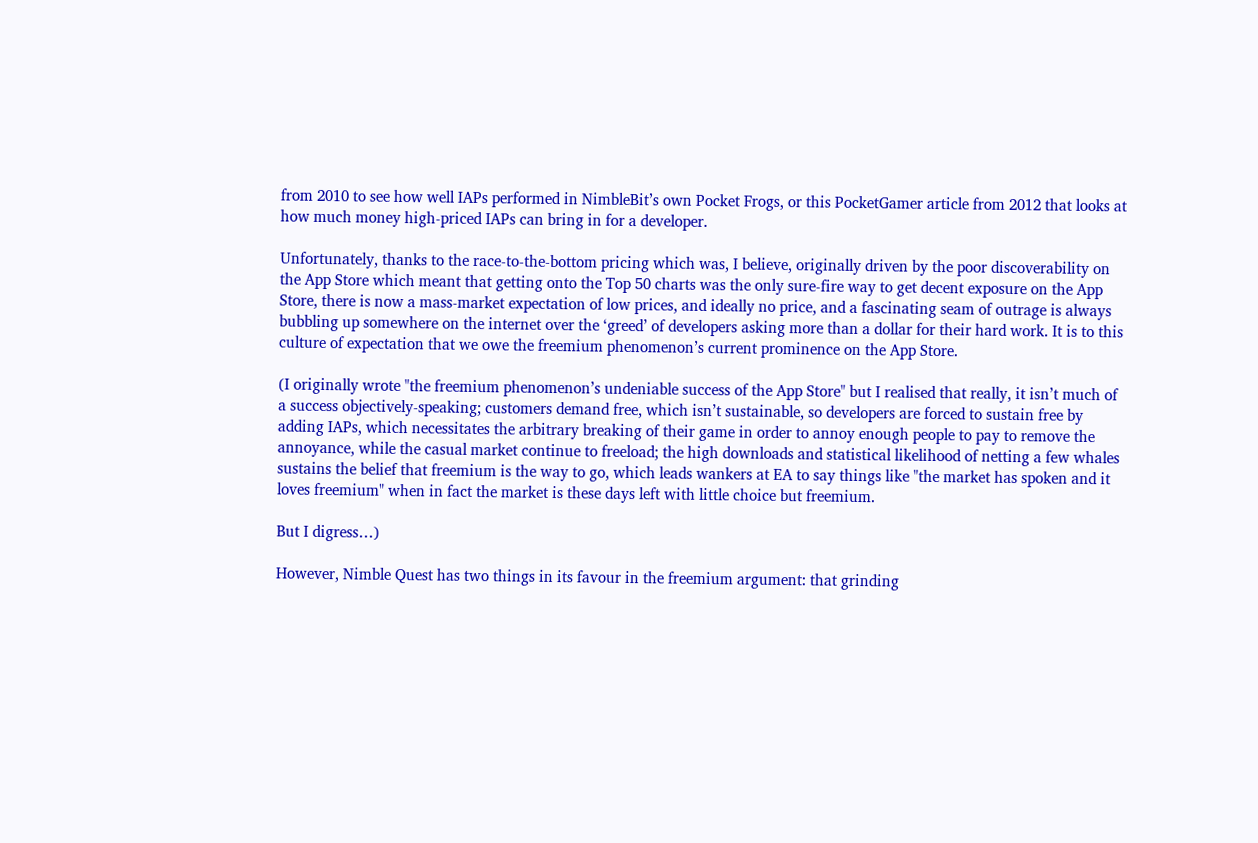from 2010 to see how well IAPs performed in NimbleBit’s own Pocket Frogs, or this PocketGamer article from 2012 that looks at how much money high-priced IAPs can bring in for a developer.

Unfortunately, thanks to the race-to-the-bottom pricing which was, I believe, originally driven by the poor discoverability on the App Store which meant that getting onto the Top 50 charts was the only sure-fire way to get decent exposure on the App Store, there is now a mass-market expectation of low prices, and ideally no price, and a fascinating seam of outrage is always bubbling up somewhere on the internet over the ‘greed’ of developers asking more than a dollar for their hard work. It is to this culture of expectation that we owe the freemium phenomenon’s current prominence on the App Store.

(I originally wrote "the freemium phenomenon’s undeniable success of the App Store" but I realised that really, it isn’t much of a success objectively-speaking; customers demand free, which isn’t sustainable, so developers are forced to sustain free by adding IAPs, which necessitates the arbitrary breaking of their game in order to annoy enough people to pay to remove the annoyance, while the casual market continue to freeload; the high downloads and statistical likelihood of netting a few whales sustains the belief that freemium is the way to go, which leads wankers at EA to say things like "the market has spoken and it loves freemium" when in fact the market is these days left with little choice but freemium.

But I digress…)

However, Nimble Quest has two things in its favour in the freemium argument: that grinding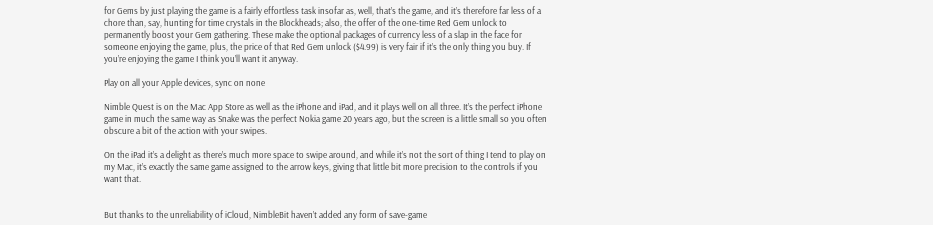for Gems by just playing the game is a fairly effortless task insofar as, well, that’s the game, and it’s therefore far less of a chore than, say, hunting for time crystals in the Blockheads; also, the offer of the one-time Red Gem unlock to permanently boost your Gem gathering. These make the optional packages of currency less of a slap in the face for someone enjoying the game, plus, the price of that Red Gem unlock ($4.99) is very fair if it’s the only thing you buy. If you’re enjoying the game I think you’ll want it anyway.

Play on all your Apple devices, sync on none

Nimble Quest is on the Mac App Store as well as the iPhone and iPad, and it plays well on all three. It’s the perfect iPhone game in much the same way as Snake was the perfect Nokia game 20 years ago, but the screen is a little small so you often obscure a bit of the action with your swipes.

On the iPad it’s a delight as there’s much more space to swipe around, and while it’s not the sort of thing I tend to play on my Mac, it’s exactly the same game assigned to the arrow keys, giving that little bit more precision to the controls if you want that.


But thanks to the unreliability of iCloud, NimbleBit haven’t added any form of save-game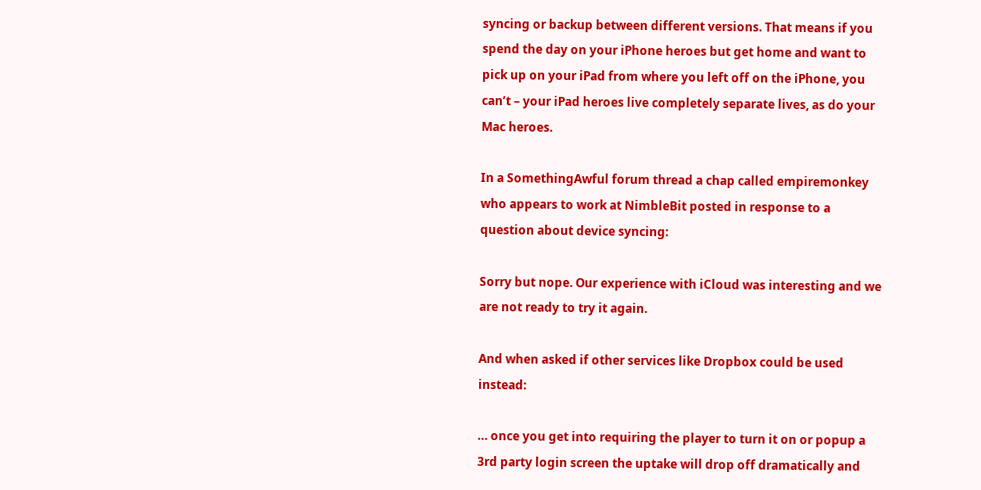syncing or backup between different versions. That means if you spend the day on your iPhone heroes but get home and want to pick up on your iPad from where you left off on the iPhone, you can’t – your iPad heroes live completely separate lives, as do your Mac heroes.

In a SomethingAwful forum thread a chap called empiremonkey who appears to work at NimbleBit posted in response to a question about device syncing:

Sorry but nope. Our experience with iCloud was interesting and we are not ready to try it again.

And when asked if other services like Dropbox could be used instead:

… once you get into requiring the player to turn it on or popup a 3rd party login screen the uptake will drop off dramatically and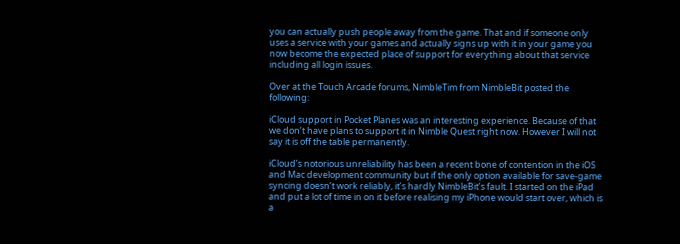you can actually push people away from the game. That and if someone only uses a service with your games and actually signs up with it in your game you now become the expected place of support for everything about that service including all login issues.

Over at the Touch Arcade forums, NimbleTim from NimbleBit posted the following:

iCloud support in Pocket Planes was an interesting experience. Because of that we don’t have plans to support it in Nimble Quest right now. However I will not say it is off the table permanently.

iCloud’s notorious unreliability has been a recent bone of contention in the iOS and Mac development community but if the only option available for save-game syncing doesn’t work reliably, it’s hardly NimbleBit’s fault. I started on the iPad and put a lot of time in on it before realising my iPhone would start over, which is a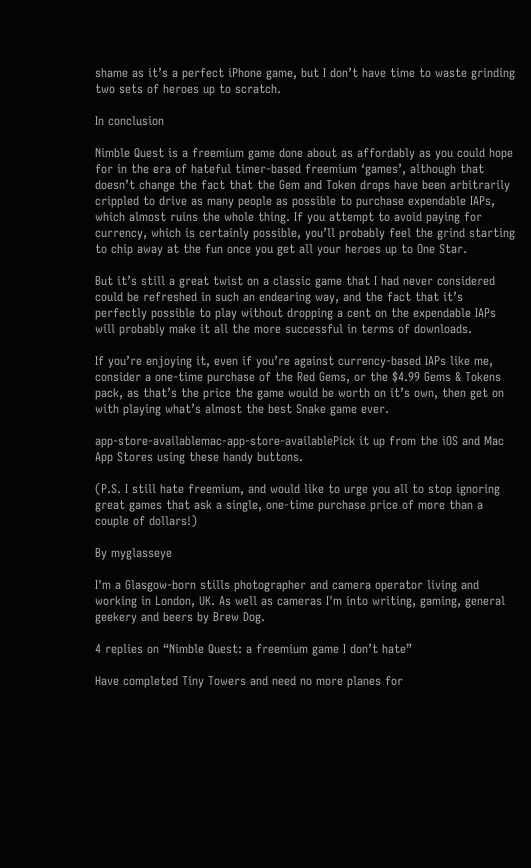shame as it’s a perfect iPhone game, but I don’t have time to waste grinding two sets of heroes up to scratch.

In conclusion

Nimble Quest is a freemium game done about as affordably as you could hope for in the era of hateful timer-based freemium ‘games’, although that doesn’t change the fact that the Gem and Token drops have been arbitrarily crippled to drive as many people as possible to purchase expendable IAPs, which almost ruins the whole thing. If you attempt to avoid paying for currency, which is certainly possible, you’ll probably feel the grind starting to chip away at the fun once you get all your heroes up to One Star.

But it’s still a great twist on a classic game that I had never considered could be refreshed in such an endearing way, and the fact that it’s perfectly possible to play without dropping a cent on the expendable IAPs will probably make it all the more successful in terms of downloads.

If you’re enjoying it, even if you’re against currency-based IAPs like me, consider a one-time purchase of the Red Gems, or the $4.99 Gems & Tokens pack, as that’s the price the game would be worth on it’s own, then get on with playing what’s almost the best Snake game ever.

app-store-availablemac-app-store-availablePick it up from the iOS and Mac App Stores using these handy buttons.

(P.S. I still hate freemium, and would like to urge you all to stop ignoring great games that ask a single, one-time purchase price of more than a couple of dollars!)

By myglasseye

I'm a Glasgow-born stills photographer and camera operator living and working in London, UK. As well as cameras I'm into writing, gaming, general geekery and beers by Brew Dog.

4 replies on “Nimble Quest: a freemium game I don’t hate”

Have completed Tiny Towers and need no more planes for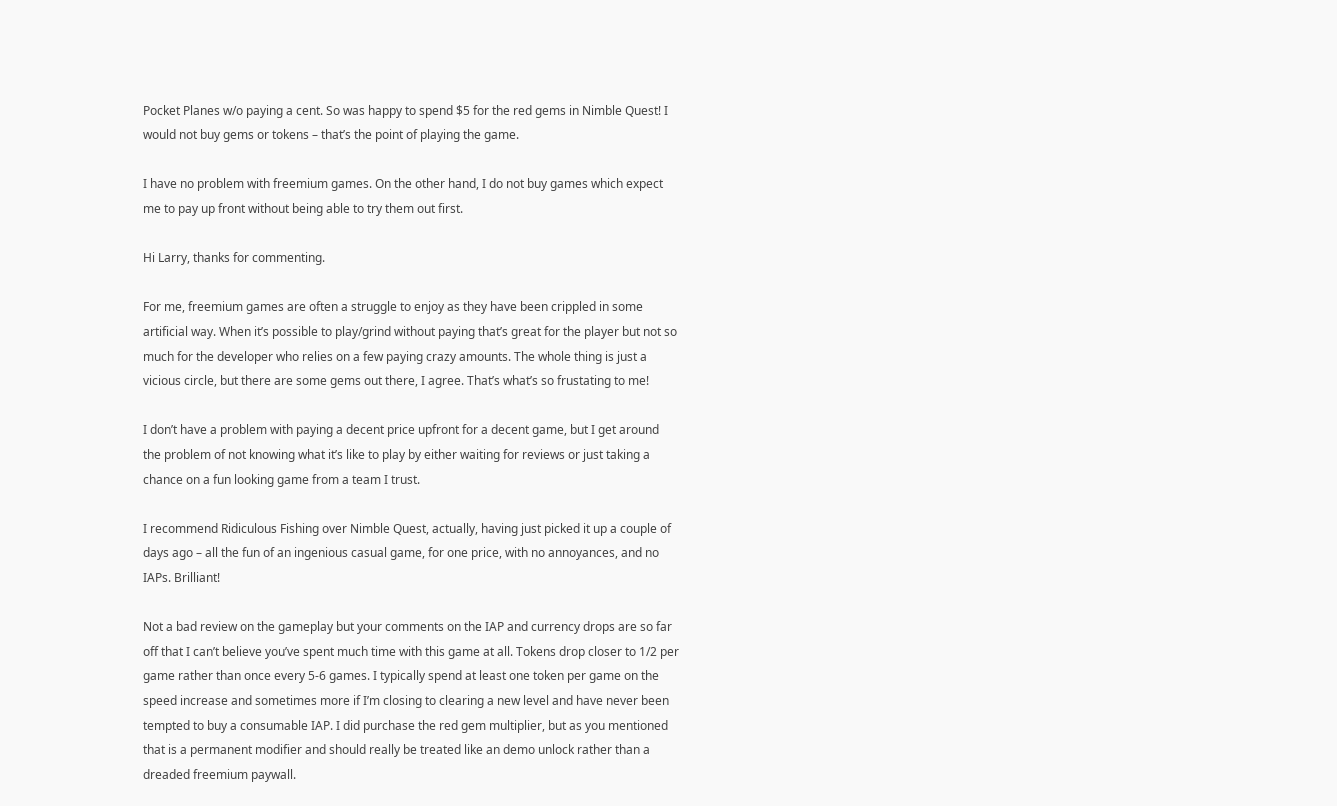Pocket Planes w/o paying a cent. So was happy to spend $5 for the red gems in Nimble Quest! I would not buy gems or tokens – that’s the point of playing the game.

I have no problem with freemium games. On the other hand, I do not buy games which expect me to pay up front without being able to try them out first.

Hi Larry, thanks for commenting.

For me, freemium games are often a struggle to enjoy as they have been crippled in some artificial way. When it’s possible to play/grind without paying that’s great for the player but not so much for the developer who relies on a few paying crazy amounts. The whole thing is just a vicious circle, but there are some gems out there, I agree. That’s what’s so frustating to me!

I don’t have a problem with paying a decent price upfront for a decent game, but I get around the problem of not knowing what it’s like to play by either waiting for reviews or just taking a chance on a fun looking game from a team I trust.

I recommend Ridiculous Fishing over Nimble Quest, actually, having just picked it up a couple of days ago – all the fun of an ingenious casual game, for one price, with no annoyances, and no IAPs. Brilliant!

Not a bad review on the gameplay but your comments on the IAP and currency drops are so far off that I can’t believe you’ve spent much time with this game at all. Tokens drop closer to 1/2 per game rather than once every 5-6 games. I typically spend at least one token per game on the speed increase and sometimes more if I’m closing to clearing a new level and have never been tempted to buy a consumable IAP. I did purchase the red gem multiplier, but as you mentioned that is a permanent modifier and should really be treated like an demo unlock rather than a dreaded freemium paywall.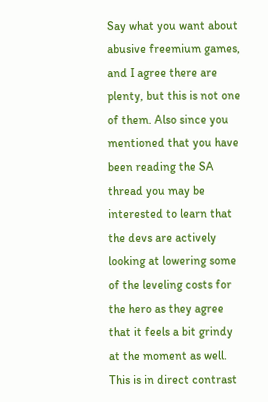Say what you want about abusive freemium games, and I agree there are plenty, but this is not one of them. Also since you mentioned that you have been reading the SA thread you may be interested to learn that the devs are actively looking at lowering some of the leveling costs for the hero as they agree that it feels a bit grindy at the moment as well. This is in direct contrast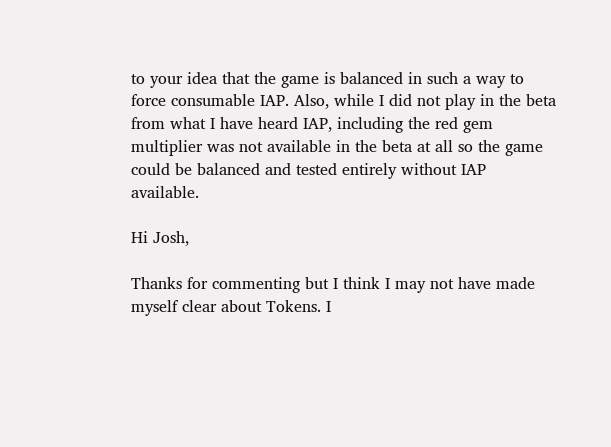to your idea that the game is balanced in such a way to force consumable IAP. Also, while I did not play in the beta from what I have heard IAP, including the red gem multiplier was not available in the beta at all so the game could be balanced and tested entirely without IAP available.

Hi Josh,

Thanks for commenting but I think I may not have made myself clear about Tokens. I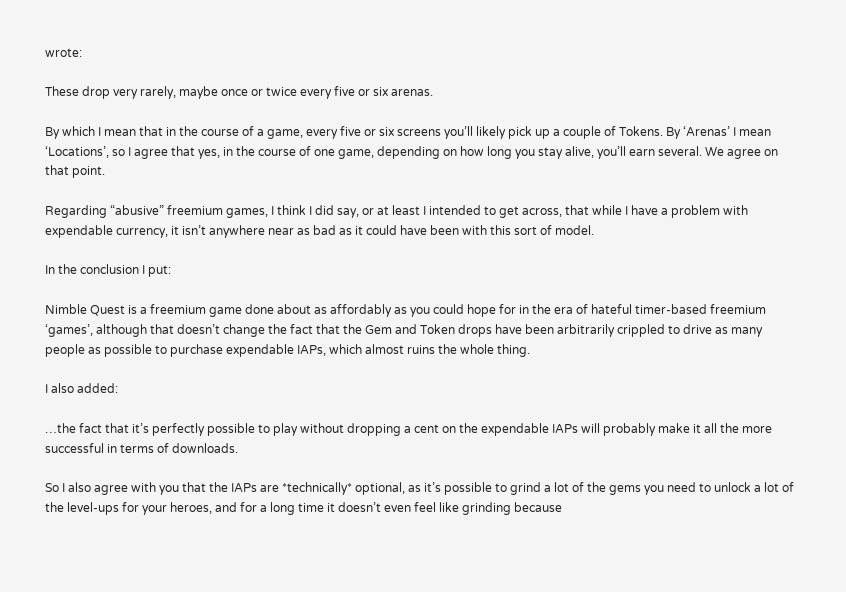wrote:

These drop very rarely, maybe once or twice every five or six arenas.

By which I mean that in the course of a game, every five or six screens you’ll likely pick up a couple of Tokens. By ‘Arenas’ I mean ‘Locations’, so I agree that yes, in the course of one game, depending on how long you stay alive, you’ll earn several. We agree on that point.

Regarding “abusive” freemium games, I think I did say, or at least I intended to get across, that while I have a problem with expendable currency, it isn’t anywhere near as bad as it could have been with this sort of model.

In the conclusion I put:

Nimble Quest is a freemium game done about as affordably as you could hope for in the era of hateful timer-based freemium ‘games’, although that doesn’t change the fact that the Gem and Token drops have been arbitrarily crippled to drive as many people as possible to purchase expendable IAPs, which almost ruins the whole thing.

I also added:

…the fact that it’s perfectly possible to play without dropping a cent on the expendable IAPs will probably make it all the more successful in terms of downloads.

So I also agree with you that the IAPs are *technically* optional, as it’s possible to grind a lot of the gems you need to unlock a lot of the level-ups for your heroes, and for a long time it doesn’t even feel like grinding because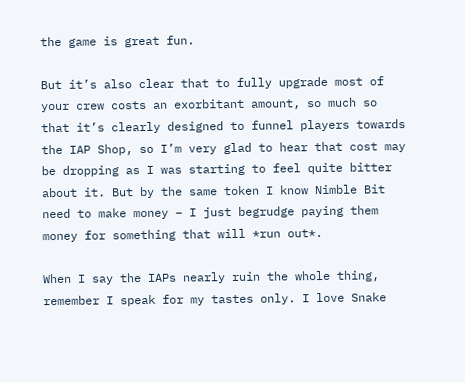the game is great fun.

But it’s also clear that to fully upgrade most of your crew costs an exorbitant amount, so much so that it’s clearly designed to funnel players towards the IAP Shop, so I’m very glad to hear that cost may be dropping as I was starting to feel quite bitter about it. But by the same token I know Nimble Bit need to make money – I just begrudge paying them money for something that will *run out*.

When I say the IAPs nearly ruin the whole thing, remember I speak for my tastes only. I love Snake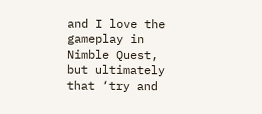and I love the gameplay in Nimble Quest, but ultimately that ‘try and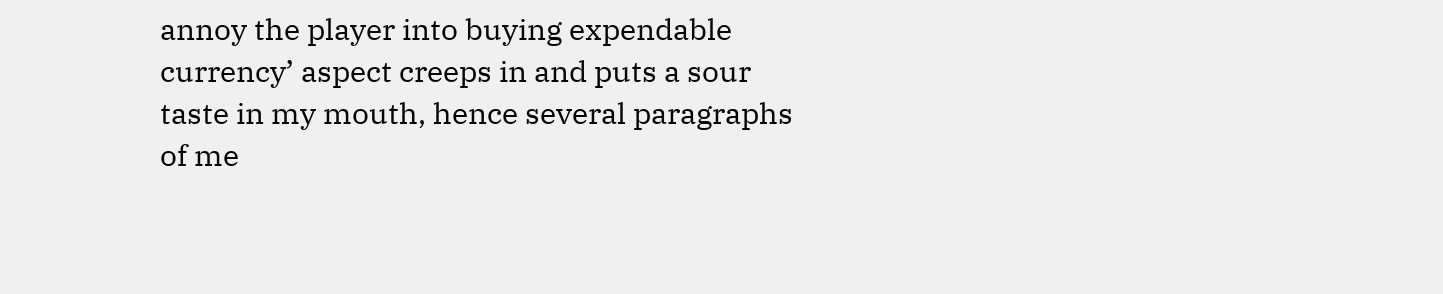annoy the player into buying expendable currency’ aspect creeps in and puts a sour taste in my mouth, hence several paragraphs of me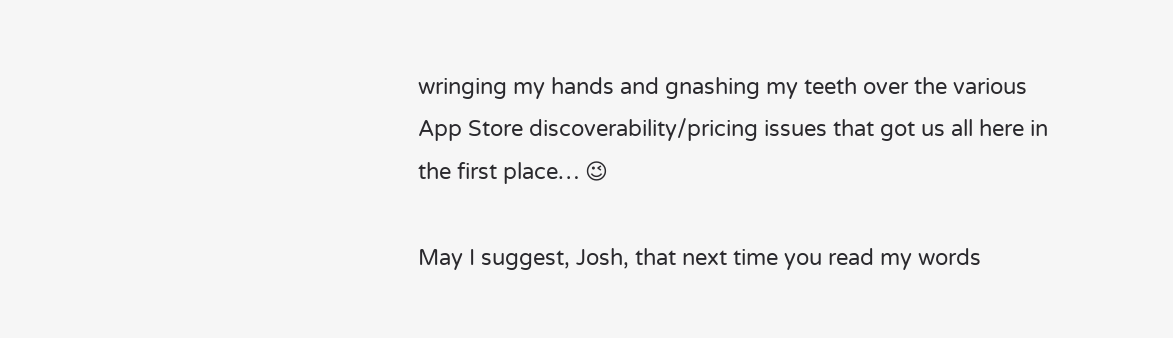wringing my hands and gnashing my teeth over the various App Store discoverability/pricing issues that got us all here in the first place… 😉

May I suggest, Josh, that next time you read my words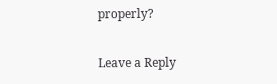properly?

Leave a Reply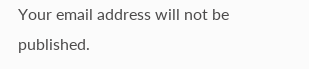Your email address will not be published.